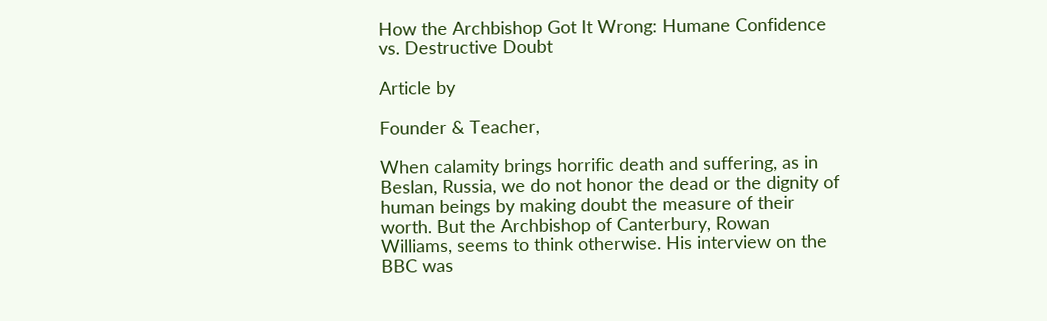How the Archbishop Got It Wrong: Humane Confidence vs. Destructive Doubt

Article by

Founder & Teacher,

When calamity brings horrific death and suffering, as in Beslan, Russia, we do not honor the dead or the dignity of human beings by making doubt the measure of their worth. But the Archbishop of Canterbury, Rowan Williams, seems to think otherwise. His interview on the BBC was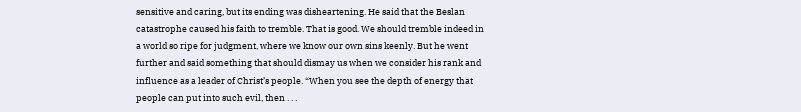sensitive and caring, but its ending was disheartening. He said that the Beslan catastrophe caused his faith to tremble. That is good. We should tremble indeed in a world so ripe for judgment, where we know our own sins keenly. But he went further and said something that should dismay us when we consider his rank and influence as a leader of Christ’s people. “When you see the depth of energy that people can put into such evil, then . . .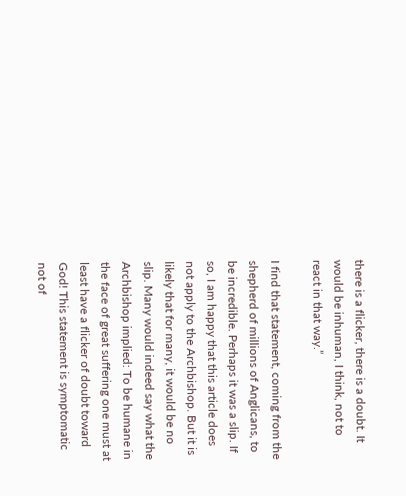there is a flicker, there is a doubt. It would be inhuman, I think, not to react in that way.”

I find that statement, coming from the shepherd of millions of Anglicans, to be incredible. Perhaps it was a slip. If so, I am happy that this article does not apply to the Archbishop. But it is likely that for many, it would be no slip. Many would indeed say what the Archbishop implied: To be humane in the face of great suffering one must at least have a flicker of doubt toward God! This statement is symptomatic not of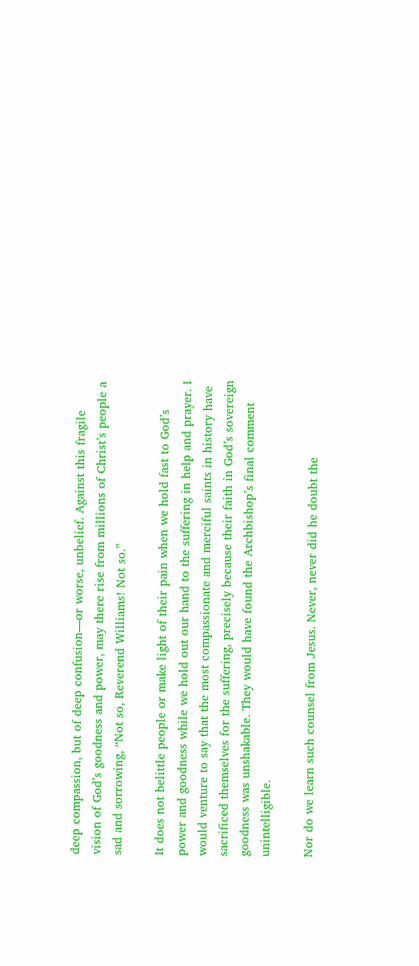deep compassion, but of deep confusion—or worse, unbelief. Against this fragile vision of God’s goodness and power, may there rise from millions of Christ’s people a sad and sorrowing, “Not so, Reverend Williams! Not so.”

It does not belittle people or make light of their pain when we hold fast to God’s power and goodness while we hold out our hand to the suffering in help and prayer. I would venture to say that the most compassionate and merciful saints in history have sacrificed themselves for the suffering, precisely because their faith in God’s sovereign goodness was unshakable. They would have found the Archbishop’s final comment unintelligible.

Nor do we learn such counsel from Jesus. Never, never did he doubt the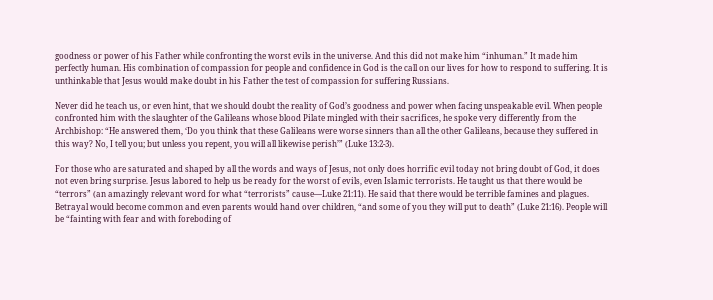goodness or power of his Father while confronting the worst evils in the universe. And this did not make him “inhuman.” It made him perfectly human. His combination of compassion for people and confidence in God is the call on our lives for how to respond to suffering. It is unthinkable that Jesus would make doubt in his Father the test of compassion for suffering Russians.

Never did he teach us, or even hint, that we should doubt the reality of God’s goodness and power when facing unspeakable evil. When people confronted him with the slaughter of the Galileans whose blood Pilate mingled with their sacrifices, he spoke very differently from the Archbishop: “He answered them, ‘Do you think that these Galileans were worse sinners than all the other Galileans, because they suffered in this way? No, I tell you; but unless you repent, you will all likewise perish’” (Luke 13:2-3).

For those who are saturated and shaped by all the words and ways of Jesus, not only does horrific evil today not bring doubt of God, it does not even bring surprise. Jesus labored to help us be ready for the worst of evils, even Islamic terrorists. He taught us that there would be “terrors” (an amazingly relevant word for what “terrorists” cause—Luke 21:11). He said that there would be terrible famines and plagues. Betrayal would become common and even parents would hand over children, “and some of you they will put to death” (Luke 21:16). People will be “fainting with fear and with foreboding of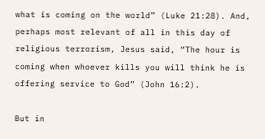what is coming on the world” (Luke 21:28). And, perhaps most relevant of all in this day of religious terrorism, Jesus said, “The hour is coming when whoever kills you will think he is offering service to God” (John 16:2).

But in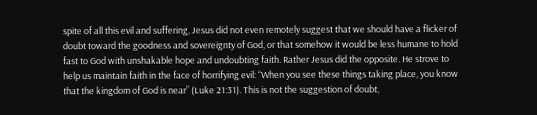spite of all this evil and suffering, Jesus did not even remotely suggest that we should have a flicker of doubt toward the goodness and sovereignty of God, or that somehow it would be less humane to hold fast to God with unshakable hope and undoubting faith. Rather Jesus did the opposite. He strove to help us maintain faith in the face of horrifying evil: “When you see these things taking place, you know that the kingdom of God is near” (Luke 21:31). This is not the suggestion of doubt,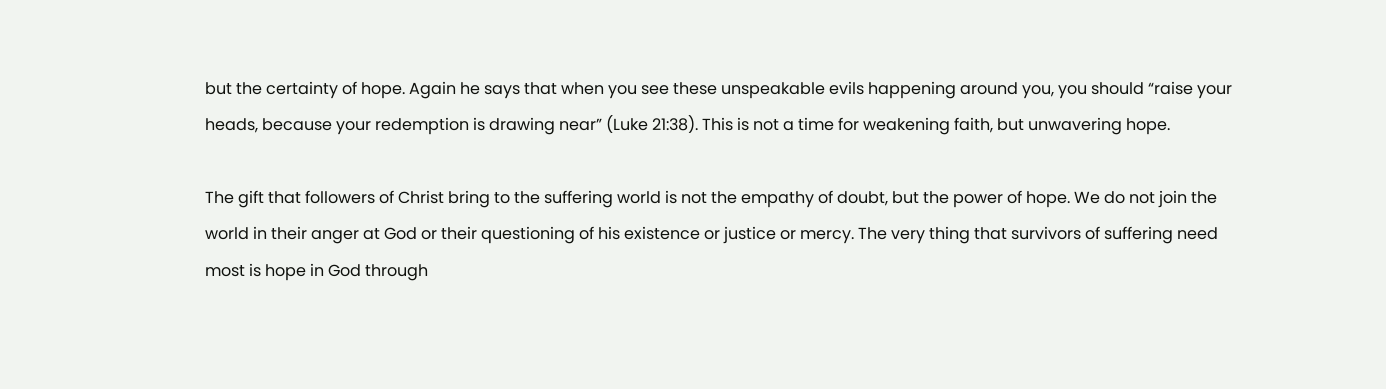but the certainty of hope. Again he says that when you see these unspeakable evils happening around you, you should “raise your heads, because your redemption is drawing near” (Luke 21:38). This is not a time for weakening faith, but unwavering hope.

The gift that followers of Christ bring to the suffering world is not the empathy of doubt, but the power of hope. We do not join the world in their anger at God or their questioning of his existence or justice or mercy. The very thing that survivors of suffering need most is hope in God through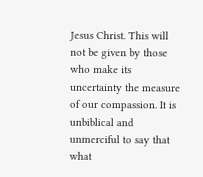Jesus Christ. This will not be given by those who make its uncertainty the measure of our compassion. It is unbiblical and unmerciful to say that what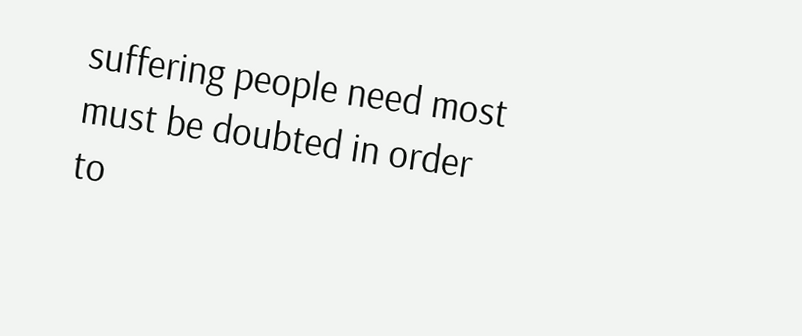suffering people need most must be doubted in order to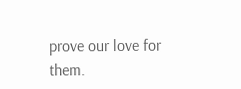prove our love for them.